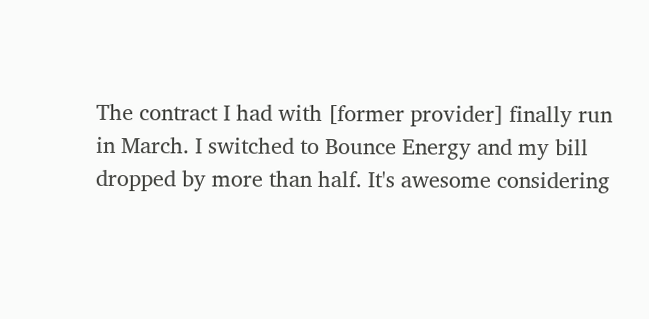The contract I had with [former provider] finally run in March. I switched to Bounce Energy and my bill dropped by more than half. It's awesome considering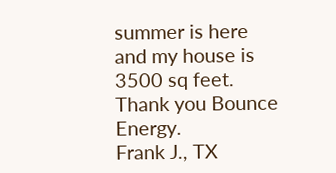summer is here and my house is 3500 sq feet. Thank you Bounce Energy.
Frank J., TX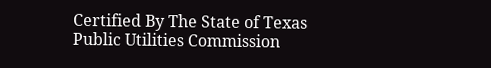Certified By The State of Texas Public Utilities Commission